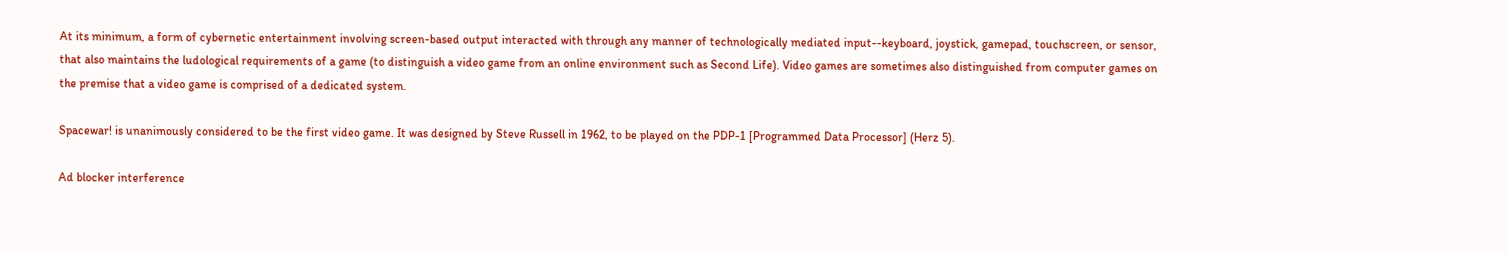At its minimum, a form of cybernetic entertainment involving screen-based output interacted with through any manner of technologically mediated input--keyboard, joystick, gamepad, touchscreen, or sensor, that also maintains the ludological requirements of a game (to distinguish a video game from an online environment such as Second Life). Video games are sometimes also distinguished from computer games on the premise that a video game is comprised of a dedicated system.

Spacewar! is unanimously considered to be the first video game. It was designed by Steve Russell in 1962, to be played on the PDP-1 [Programmed Data Processor] (Herz 5).

Ad blocker interference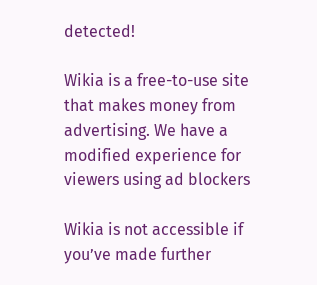detected!

Wikia is a free-to-use site that makes money from advertising. We have a modified experience for viewers using ad blockers

Wikia is not accessible if you’ve made further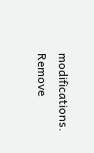modifications. Remove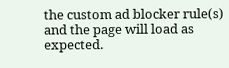the custom ad blocker rule(s) and the page will load as expected.